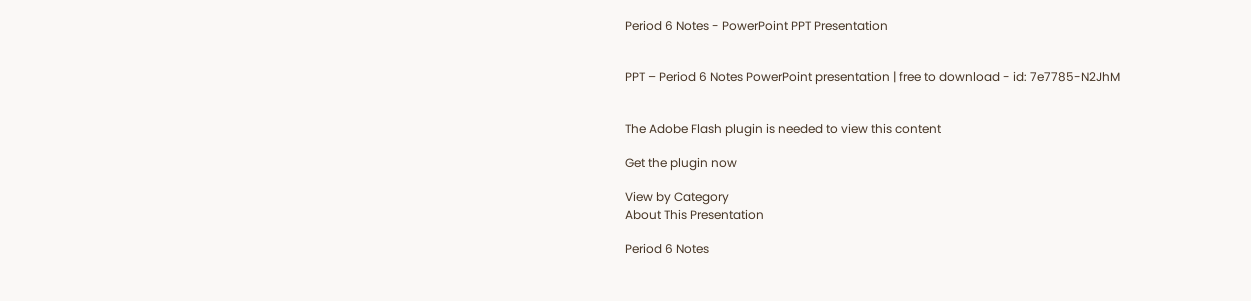Period 6 Notes - PowerPoint PPT Presentation


PPT – Period 6 Notes PowerPoint presentation | free to download - id: 7e7785-N2JhM


The Adobe Flash plugin is needed to view this content

Get the plugin now

View by Category
About This Presentation

Period 6 Notes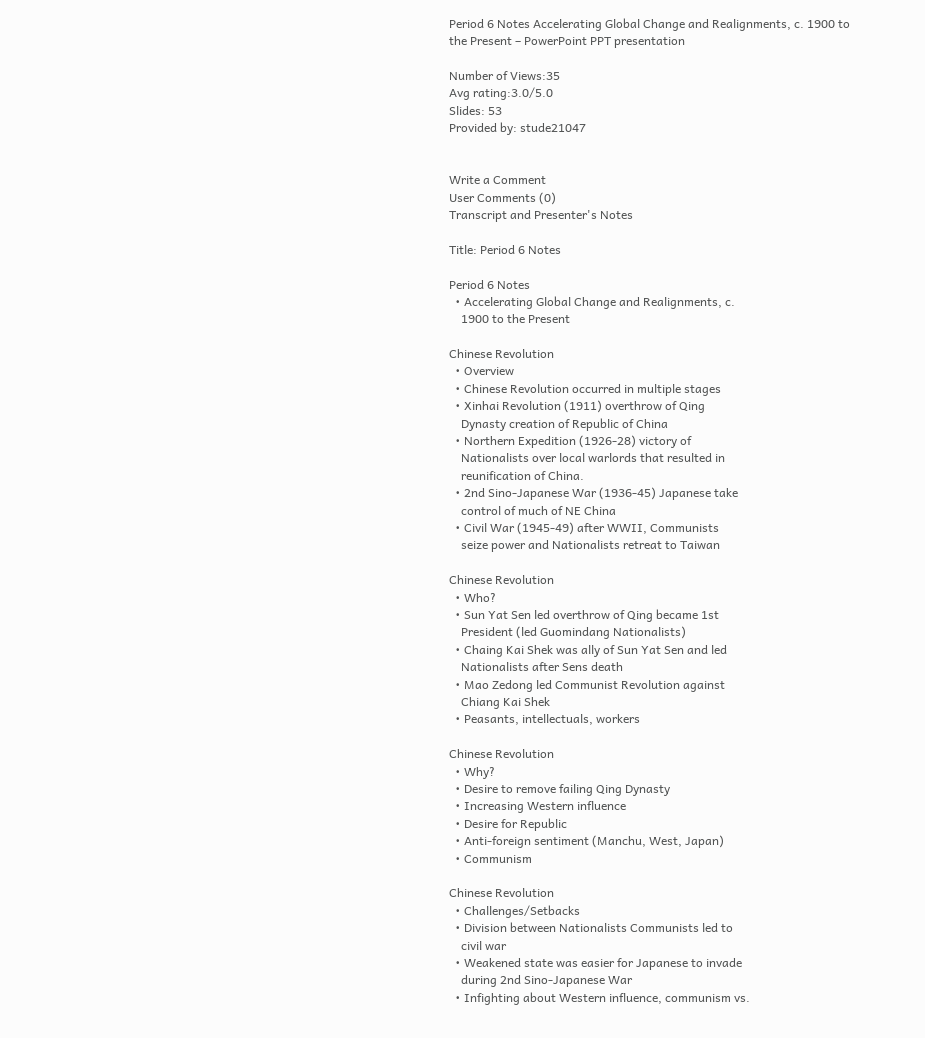Period 6 Notes Accelerating Global Change and Realignments, c. 1900 to the Present – PowerPoint PPT presentation

Number of Views:35
Avg rating:3.0/5.0
Slides: 53
Provided by: stude21047


Write a Comment
User Comments (0)
Transcript and Presenter's Notes

Title: Period 6 Notes

Period 6 Notes
  • Accelerating Global Change and Realignments, c.
    1900 to the Present

Chinese Revolution
  • Overview
  • Chinese Revolution occurred in multiple stages
  • Xinhai Revolution (1911) overthrow of Qing
    Dynasty creation of Republic of China
  • Northern Expedition (1926-28) victory of
    Nationalists over local warlords that resulted in
    reunification of China.
  • 2nd Sino-Japanese War (1936-45) Japanese take
    control of much of NE China
  • Civil War (1945-49) after WWII, Communists
    seize power and Nationalists retreat to Taiwan

Chinese Revolution
  • Who?
  • Sun Yat Sen led overthrow of Qing became 1st
    President (led Guomindang Nationalists)
  • Chaing Kai Shek was ally of Sun Yat Sen and led
    Nationalists after Sens death
  • Mao Zedong led Communist Revolution against
    Chiang Kai Shek
  • Peasants, intellectuals, workers

Chinese Revolution
  • Why?
  • Desire to remove failing Qing Dynasty
  • Increasing Western influence
  • Desire for Republic
  • Anti-foreign sentiment (Manchu, West, Japan)
  • Communism

Chinese Revolution
  • Challenges/Setbacks
  • Division between Nationalists Communists led to
    civil war
  • Weakened state was easier for Japanese to invade
    during 2nd Sino-Japanese War
  • Infighting about Western influence, communism vs.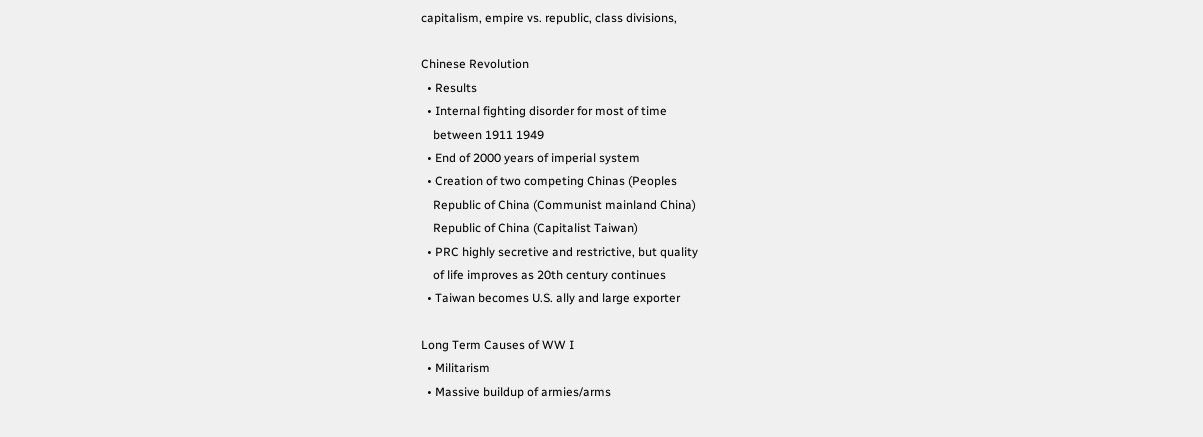capitalism, empire vs. republic, class divisions,

Chinese Revolution
  • Results
  • Internal fighting disorder for most of time
    between 1911 1949
  • End of 2000 years of imperial system
  • Creation of two competing Chinas (Peoples
    Republic of China (Communist mainland China)
    Republic of China (Capitalist Taiwan)
  • PRC highly secretive and restrictive, but quality
    of life improves as 20th century continues
  • Taiwan becomes U.S. ally and large exporter

Long Term Causes of WW I
  • Militarism
  • Massive buildup of armies/arms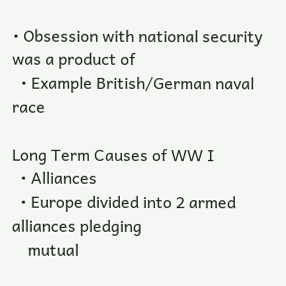• Obsession with national security was a product of
  • Example British/German naval race

Long Term Causes of WW I
  • Alliances
  • Europe divided into 2 armed alliances pledging
    mutual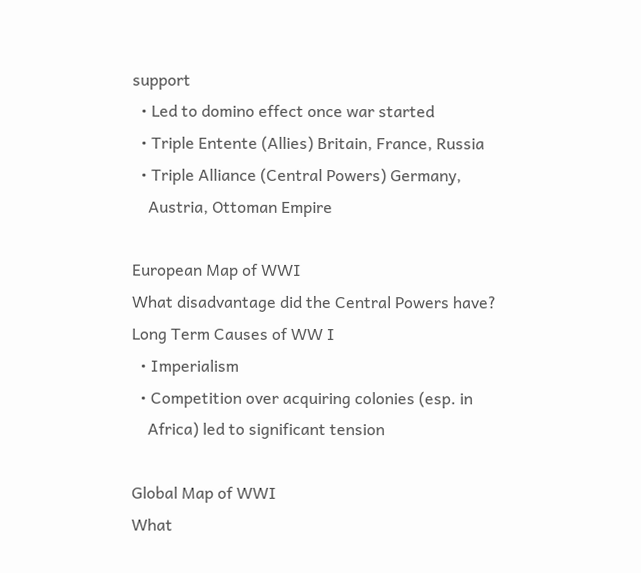support
  • Led to domino effect once war started
  • Triple Entente (Allies) Britain, France, Russia
  • Triple Alliance (Central Powers) Germany,
    Austria, Ottoman Empire

European Map of WWI
What disadvantage did the Central Powers have?
Long Term Causes of WW I
  • Imperialism
  • Competition over acquiring colonies (esp. in
    Africa) led to significant tension

Global Map of WWI
What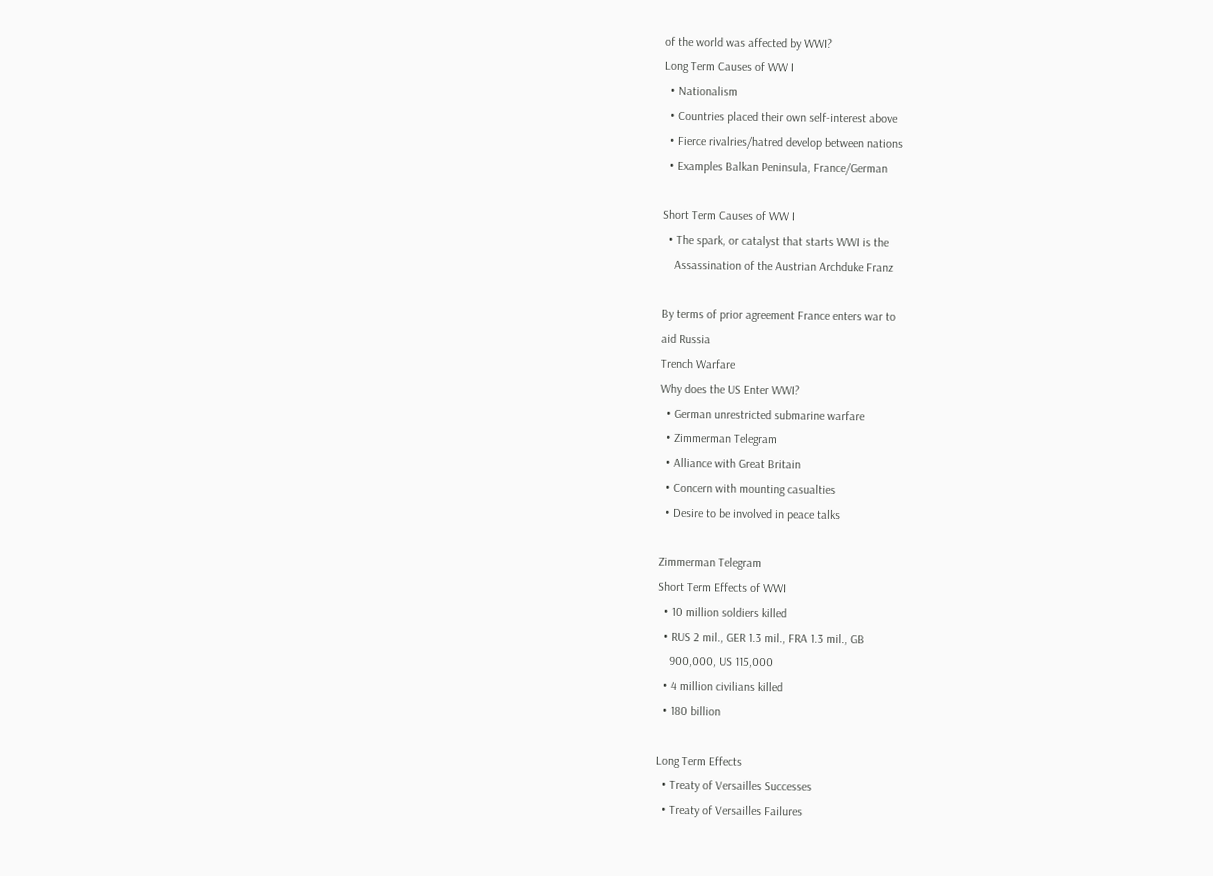of the world was affected by WWI?
Long Term Causes of WW I
  • Nationalism
  • Countries placed their own self-interest above
  • Fierce rivalries/hatred develop between nations
  • Examples Balkan Peninsula, France/German

Short Term Causes of WW I
  • The spark, or catalyst that starts WWI is the
    Assassination of the Austrian Archduke Franz

By terms of prior agreement France enters war to
aid Russia
Trench Warfare
Why does the US Enter WWI?
  • German unrestricted submarine warfare
  • Zimmerman Telegram
  • Alliance with Great Britain
  • Concern with mounting casualties
  • Desire to be involved in peace talks

Zimmerman Telegram
Short Term Effects of WWI
  • 10 million soldiers killed
  • RUS 2 mil., GER 1.3 mil., FRA 1.3 mil., GB
    900,000, US 115,000
  • 4 million civilians killed
  • 180 billion

Long Term Effects
  • Treaty of Versailles Successes
  • Treaty of Versailles Failures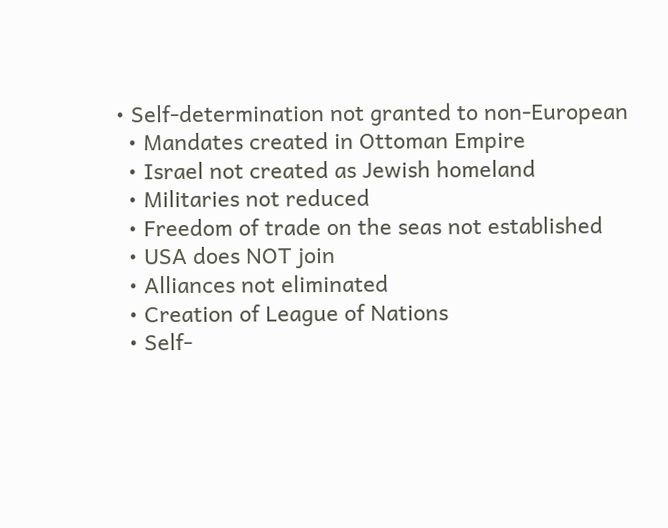• Self-determination not granted to non-European
  • Mandates created in Ottoman Empire
  • Israel not created as Jewish homeland
  • Militaries not reduced
  • Freedom of trade on the seas not established
  • USA does NOT join
  • Alliances not eliminated
  • Creation of League of Nations
  • Self-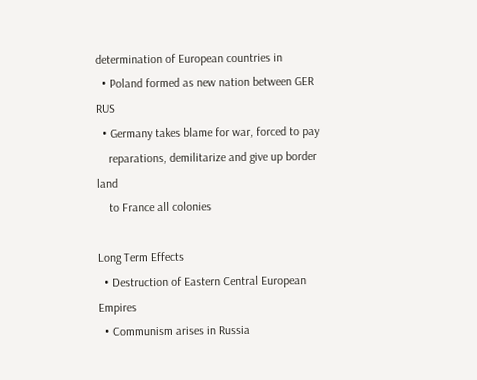determination of European countries in
  • Poland formed as new nation between GER RUS
  • Germany takes blame for war, forced to pay
    reparations, demilitarize and give up border land
    to France all colonies

Long Term Effects
  • Destruction of Eastern Central European Empires
  • Communism arises in Russia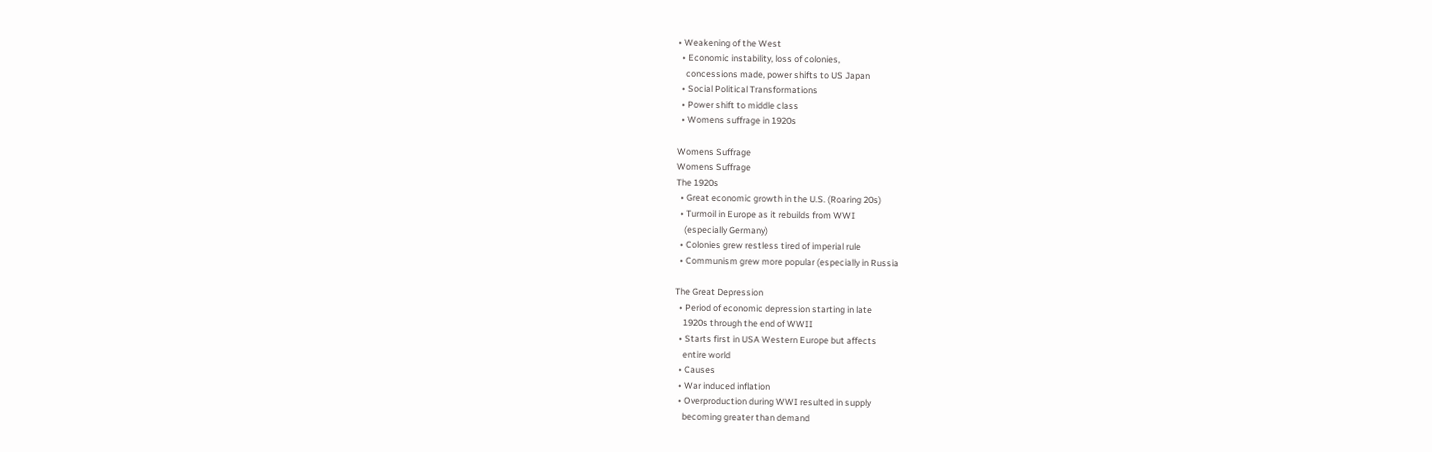• Weakening of the West
  • Economic instability, loss of colonies,
    concessions made, power shifts to US Japan
  • Social Political Transformations
  • Power shift to middle class
  • Womens suffrage in 1920s

Womens Suffrage
Womens Suffrage
The 1920s
  • Great economic growth in the U.S. (Roaring 20s)
  • Turmoil in Europe as it rebuilds from WWI
    (especially Germany)
  • Colonies grew restless tired of imperial rule
  • Communism grew more popular (especially in Russia

The Great Depression
  • Period of economic depression starting in late
    1920s through the end of WWII
  • Starts first in USA Western Europe but affects
    entire world
  • Causes
  • War induced inflation
  • Overproduction during WWI resulted in supply
    becoming greater than demand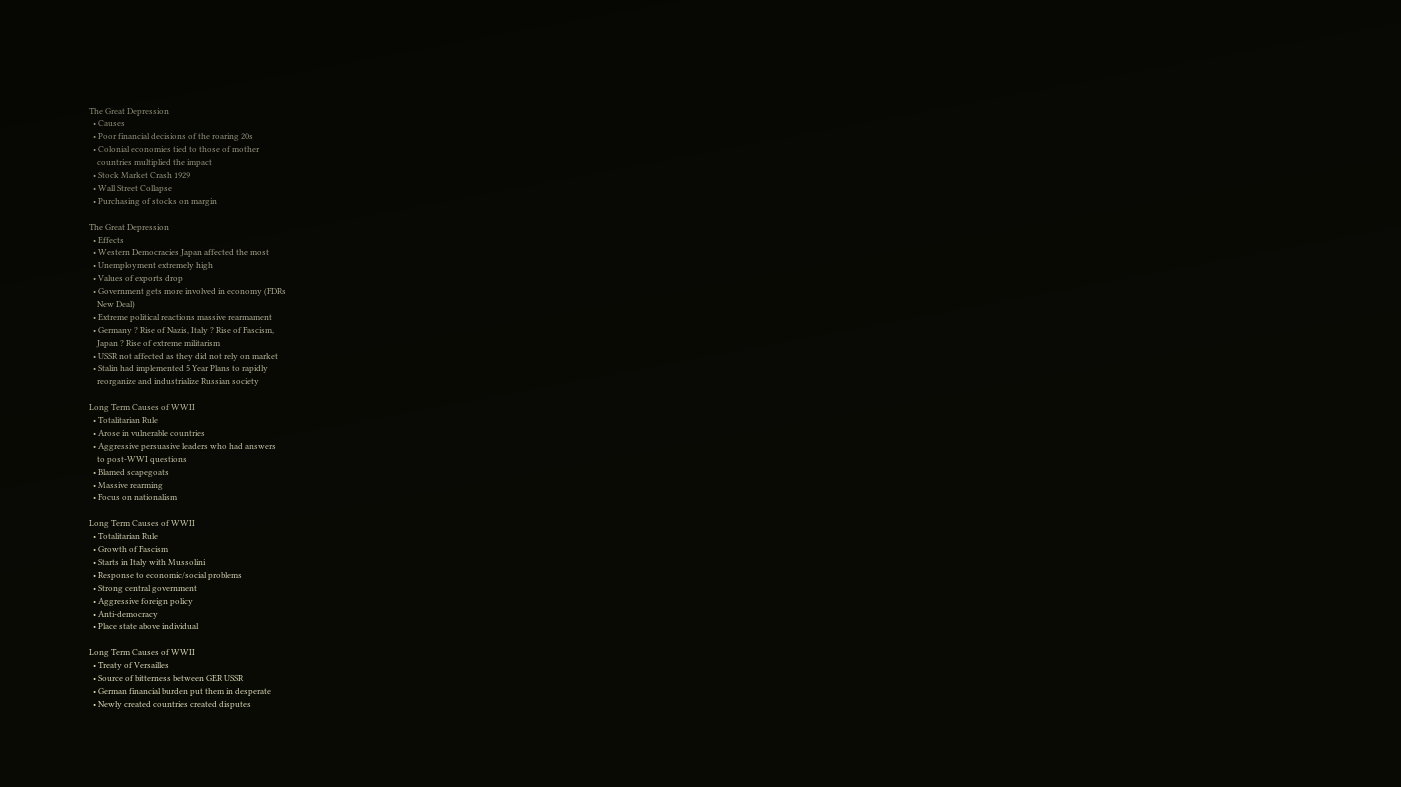The Great Depression
  • Causes
  • Poor financial decisions of the roaring 20s
  • Colonial economies tied to those of mother
    countries multiplied the impact
  • Stock Market Crash 1929
  • Wall Street Collapse
  • Purchasing of stocks on margin

The Great Depression
  • Effects
  • Western Democracies Japan affected the most
  • Unemployment extremely high
  • Values of exports drop
  • Government gets more involved in economy (FDRs
    New Deal)
  • Extreme political reactions massive rearmament
  • Germany ? Rise of Nazis, Italy ? Rise of Fascism,
    Japan ? Rise of extreme militarism
  • USSR not affected as they did not rely on market
  • Stalin had implemented 5 Year Plans to rapidly
    reorganize and industrialize Russian society

Long Term Causes of WWII
  • Totalitarian Rule
  • Arose in vulnerable countries
  • Aggressive persuasive leaders who had answers
    to post-WWI questions
  • Blamed scapegoats
  • Massive rearming
  • Focus on nationalism

Long Term Causes of WWII
  • Totalitarian Rule
  • Growth of Fascism
  • Starts in Italy with Mussolini
  • Response to economic/social problems
  • Strong central government
  • Aggressive foreign policy
  • Anti-democracy
  • Place state above individual

Long Term Causes of WWII
  • Treaty of Versailles
  • Source of bitterness between GER USSR
  • German financial burden put them in desperate
  • Newly created countries created disputes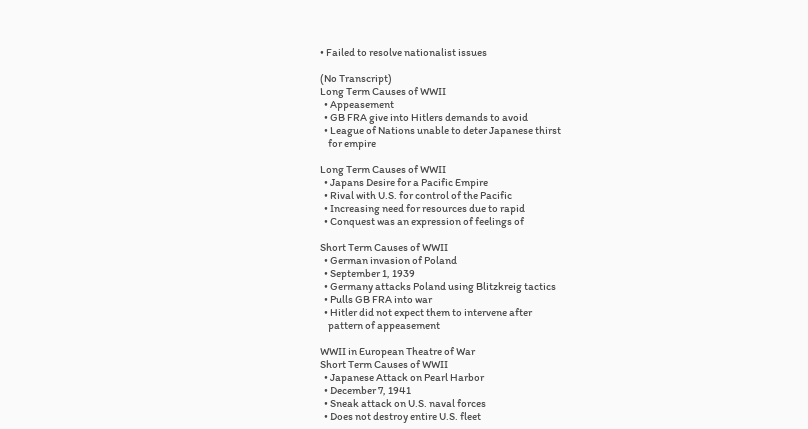• Failed to resolve nationalist issues

(No Transcript)
Long Term Causes of WWII
  • Appeasement
  • GB FRA give into Hitlers demands to avoid
  • League of Nations unable to deter Japanese thirst
    for empire

Long Term Causes of WWII
  • Japans Desire for a Pacific Empire
  • Rival with U.S. for control of the Pacific
  • Increasing need for resources due to rapid
  • Conquest was an expression of feelings of

Short Term Causes of WWII
  • German invasion of Poland
  • September 1, 1939
  • Germany attacks Poland using Blitzkreig tactics
  • Pulls GB FRA into war
  • Hitler did not expect them to intervene after
    pattern of appeasement

WWII in European Theatre of War
Short Term Causes of WWII
  • Japanese Attack on Pearl Harbor
  • December 7, 1941
  • Sneak attack on U.S. naval forces
  • Does not destroy entire U.S. fleet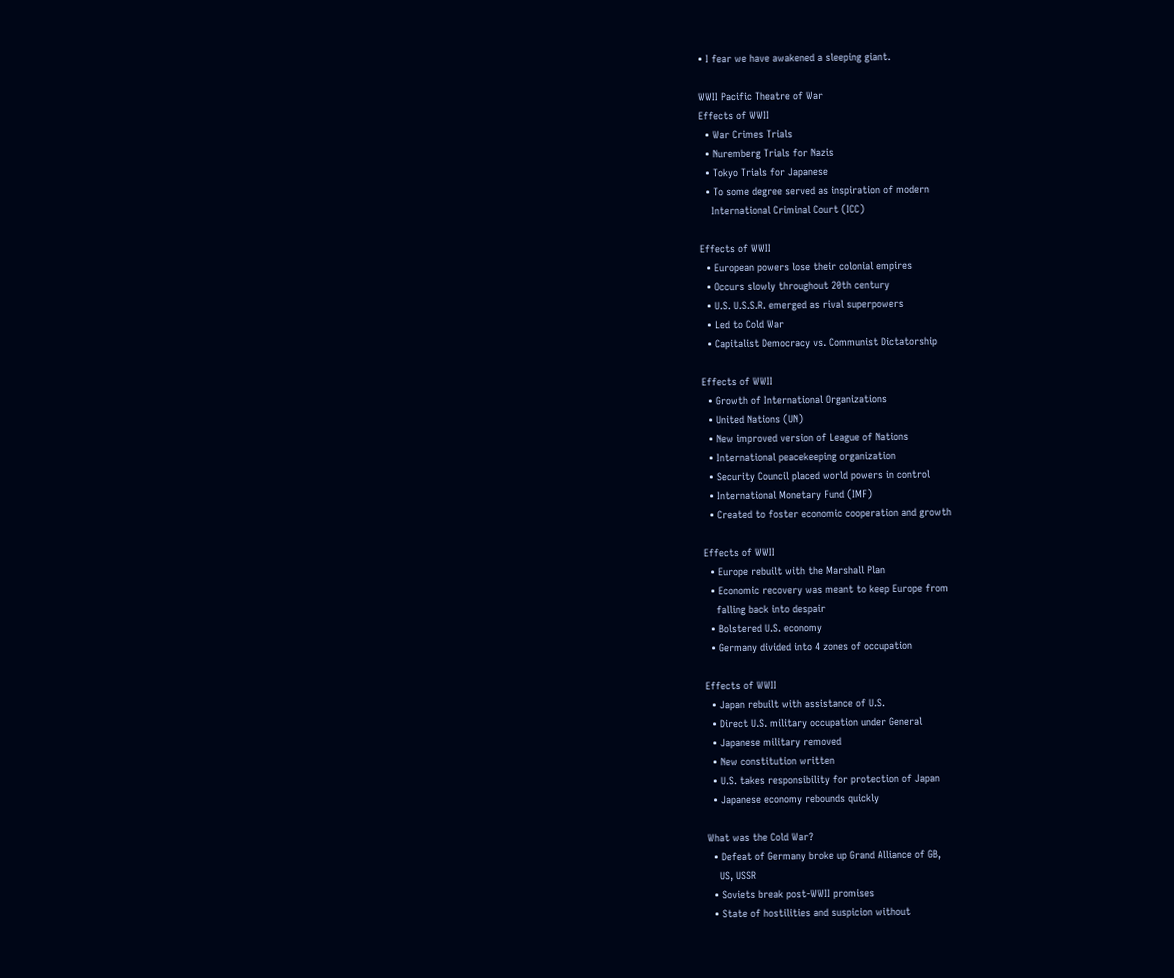• I fear we have awakened a sleeping giant.

WWII Pacific Theatre of War
Effects of WWII
  • War Crimes Trials
  • Nuremberg Trials for Nazis
  • Tokyo Trials for Japanese
  • To some degree served as inspiration of modern
    International Criminal Court (ICC)

Effects of WWII
  • European powers lose their colonial empires
  • Occurs slowly throughout 20th century
  • U.S. U.S.S.R. emerged as rival superpowers
  • Led to Cold War
  • Capitalist Democracy vs. Communist Dictatorship

Effects of WWII
  • Growth of International Organizations
  • United Nations (UN)
  • New improved version of League of Nations
  • International peacekeeping organization
  • Security Council placed world powers in control
  • International Monetary Fund (IMF)
  • Created to foster economic cooperation and growth

Effects of WWII
  • Europe rebuilt with the Marshall Plan
  • Economic recovery was meant to keep Europe from
    falling back into despair
  • Bolstered U.S. economy
  • Germany divided into 4 zones of occupation

Effects of WWII
  • Japan rebuilt with assistance of U.S.
  • Direct U.S. military occupation under General
  • Japanese military removed
  • New constitution written
  • U.S. takes responsibility for protection of Japan
  • Japanese economy rebounds quickly

What was the Cold War?
  • Defeat of Germany broke up Grand Alliance of GB,
    US, USSR
  • Soviets break post-WWII promises
  • State of hostilities and suspicion without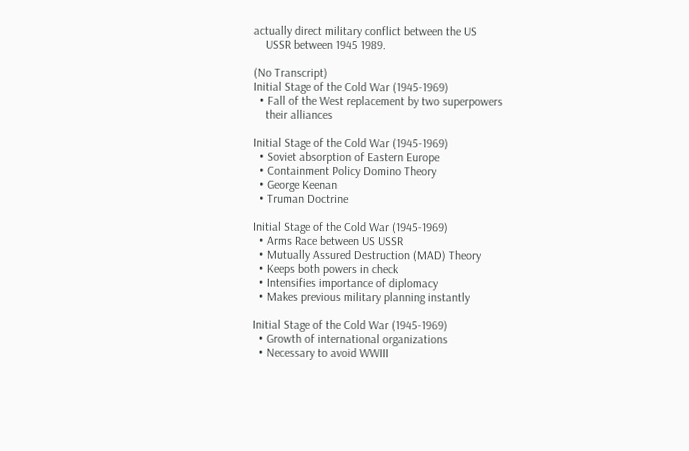actually direct military conflict between the US
    USSR between 1945 1989.

(No Transcript)
Initial Stage of the Cold War (1945-1969)
  • Fall of the West replacement by two superpowers
    their alliances

Initial Stage of the Cold War (1945-1969)
  • Soviet absorption of Eastern Europe
  • Containment Policy Domino Theory
  • George Keenan
  • Truman Doctrine

Initial Stage of the Cold War (1945-1969)
  • Arms Race between US USSR
  • Mutually Assured Destruction (MAD) Theory
  • Keeps both powers in check
  • Intensifies importance of diplomacy
  • Makes previous military planning instantly

Initial Stage of the Cold War (1945-1969)
  • Growth of international organizations
  • Necessary to avoid WWIII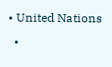• United Nations
  •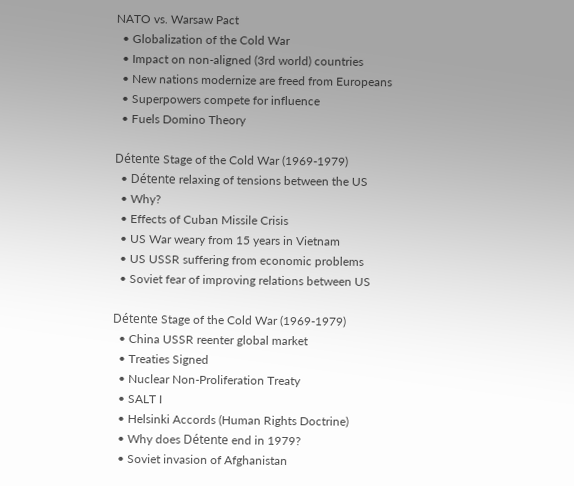NATO vs. Warsaw Pact
  • Globalization of the Cold War
  • Impact on non-aligned (3rd world) countries
  • New nations modernize are freed from Europeans
  • Superpowers compete for influence
  • Fuels Domino Theory

Détente Stage of the Cold War (1969-1979)
  • Détente relaxing of tensions between the US
  • Why?
  • Effects of Cuban Missile Crisis
  • US War weary from 15 years in Vietnam
  • US USSR suffering from economic problems
  • Soviet fear of improving relations between US

Détente Stage of the Cold War (1969-1979)
  • China USSR reenter global market
  • Treaties Signed
  • Nuclear Non-Proliferation Treaty
  • SALT I
  • Helsinki Accords (Human Rights Doctrine)
  • Why does Détente end in 1979?
  • Soviet invasion of Afghanistan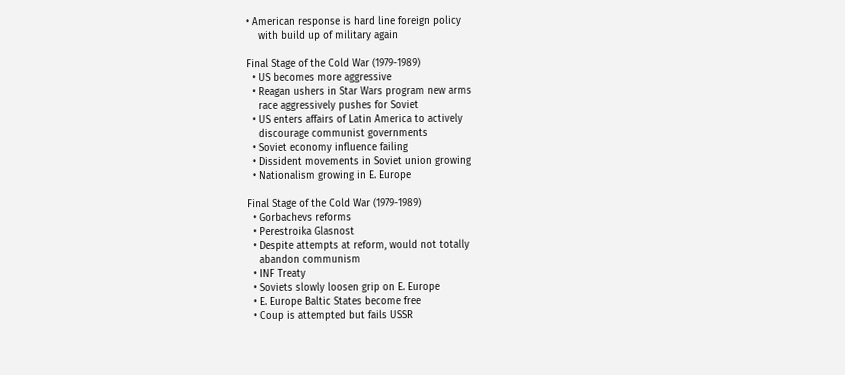• American response is hard line foreign policy
    with build up of military again

Final Stage of the Cold War (1979-1989)
  • US becomes more aggressive
  • Reagan ushers in Star Wars program new arms
    race aggressively pushes for Soviet
  • US enters affairs of Latin America to actively
    discourage communist governments
  • Soviet economy influence failing
  • Dissident movements in Soviet union growing
  • Nationalism growing in E. Europe

Final Stage of the Cold War (1979-1989)
  • Gorbachevs reforms
  • Perestroika Glasnost
  • Despite attempts at reform, would not totally
    abandon communism
  • INF Treaty
  • Soviets slowly loosen grip on E. Europe
  • E. Europe Baltic States become free
  • Coup is attempted but fails USSR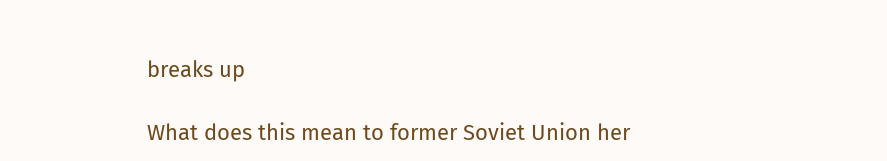breaks up

What does this mean to former Soviet Union her